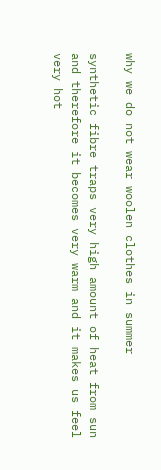why we do not wear woolen clothes in summer

synthetic fibre traps very high amount of heat from sun and therefore it becomes very warm and it makes us feel very hot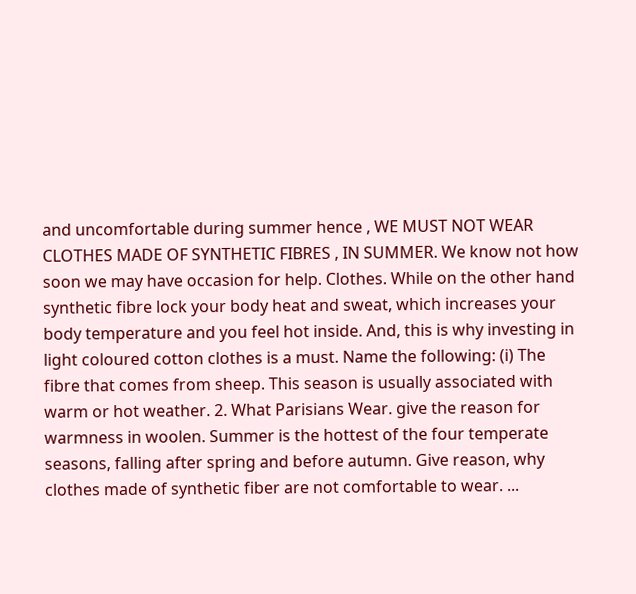and uncomfortable during summer hence , WE MUST NOT WEAR CLOTHES MADE OF SYNTHETIC FIBRES , IN SUMMER. We know not how soon we may have occasion for help. Clothes. While on the other hand synthetic fibre lock your body heat and sweat, which increases your body temperature and you feel hot inside. And, this is why investing in light coloured cotton clothes is a must. Name the following: (i) The fibre that comes from sheep. This season is usually associated with warm or hot weather. 2. What Parisians Wear. give the reason for warmness in woolen. Summer is the hottest of the four temperate seasons, falling after spring and before autumn. Give reason, why clothes made of synthetic fiber are not comfortable to wear. ...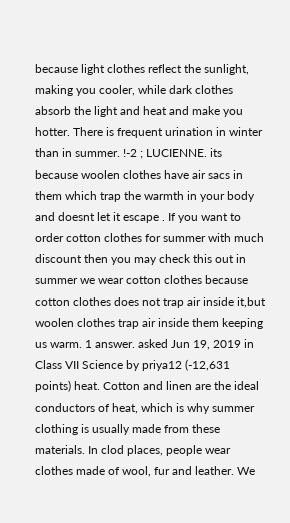because light clothes reflect the sunlight, making you cooler, while dark clothes absorb the light and heat and make you hotter. There is frequent urination in winter than in summer. !-2 ; LUCIENNE. its because woolen clothes have air sacs in them which trap the warmth in your body and doesnt let it escape . If you want to order cotton clothes for summer with much discount then you may check this out in summer we wear cotton clothes because cotton clothes does not trap air inside it,but woolen clothes trap air inside them keeping us warm. 1 answer. asked Jun 19, 2019 in Class VII Science by priya12 (-12,631 points) heat. Cotton and linen are the ideal conductors of heat, which is why summer clothing is usually made from these materials. In clod places, people wear clothes made of wool, fur and leather. We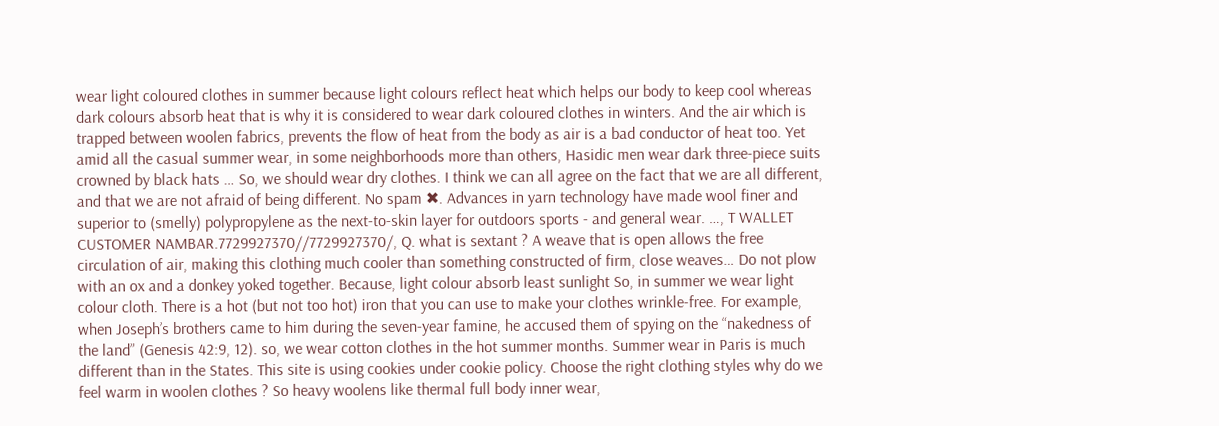wear light coloured clothes in summer because light colours reflect heat which helps our body to keep cool whereas dark colours absorb heat that is why it is considered to wear dark coloured clothes in winters. And the air which is trapped between woolen fabrics, prevents the flow of heat from the body as air is a bad conductor of heat too. Yet amid all the casual summer wear, in some neighborhoods more than others, Hasidic men wear dark three-piece suits crowned by black hats … So, we should wear dry clothes. I think we can all agree on the fact that we are all different, and that we are not afraid of being different. No spam ✖. Advances in yarn technology have made wool finer and superior to (smelly) polypropylene as the next-to-skin layer for outdoors sports - and general wear. …, T WALLET CUSTOMER NAMBAR.7729927370//7729927370/, Q. what is sextant ? A weave that is open allows the free circulation of air, making this clothing much cooler than something constructed of firm, close weaves… Do not plow with an ox and a donkey yoked together. Because, light colour absorb least sunlight So, in summer we wear light colour cloth. There is a hot (but not too hot) iron that you can use to make your clothes wrinkle-free. For example, when Joseph’s brothers came to him during the seven-year famine, he accused them of spying on the “nakedness of the land” (Genesis 42:9, 12). so, we wear cotton clothes in the hot summer months. Summer wear in Paris is much different than in the States. This site is using cookies under cookie policy. Choose the right clothing styles why do we feel warm in woolen clothes ? So heavy woolens like thermal full body inner wear,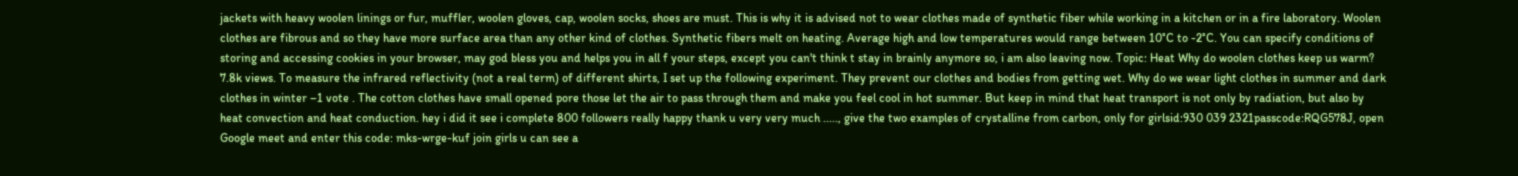jackets with heavy woolen linings or fur, muffler, woolen gloves, cap, woolen socks, shoes are must. This is why it is advised not to wear clothes made of synthetic fiber while working in a kitchen or in a fire laboratory. Woolen clothes are fibrous and so they have more surface area than any other kind of clothes. Synthetic fibers melt on heating. Average high and low temperatures would range between 10°C to -2°C. You can specify conditions of storing and accessing cookies in your browser, may god bless you and helps you in all f your steps, except you can't think t stay in brainly anymore so, i am also leaving now. Topic: Heat Why do woolen clothes keep us warm? 7.8k views. To measure the infrared reflectivity (not a real term) of different shirts, I set up the following experiment. They prevent our clothes and bodies from getting wet. Why do we wear light clothes in summer and dark clothes in winter –1 vote . The cotton clothes have small opened pore those let the air to pass through them and make you feel cool in hot summer. But keep in mind that heat transport is not only by radiation, but also by heat convection and heat conduction. hey i did it see i complete 800 followers really happy thank u very very much ....., give the two examples of crystalline from carbon, only for girlsid:930 039 2321passcode:RQG578J, open Google meet and enter this code: mks-wrge-kuf join girls u can see a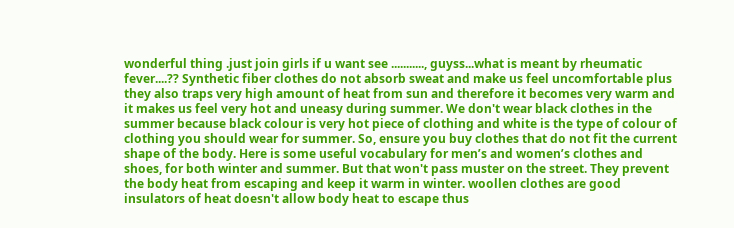wonderful thing .just join girls if u want see ..........., guyss...what is meant by rheumatic fever....?? Synthetic fiber clothes do not absorb sweat and make us feel uncomfortable plus they also traps very high amount of heat from sun and therefore it becomes very warm and it makes us feel very hot and uneasy during summer. We don't wear black clothes in the summer because black colour is very hot piece of clothing and white is the type of colour of clothing you should wear for summer. So, ensure you buy clothes that do not fit the current shape of the body. Here is some useful vocabulary for men’s and women’s clothes and shoes, for both winter and summer. But that won't pass muster on the street. They prevent the body heat from escaping and keep it warm in winter. woollen clothes are good insulators of heat doesn't allow body heat to escape thus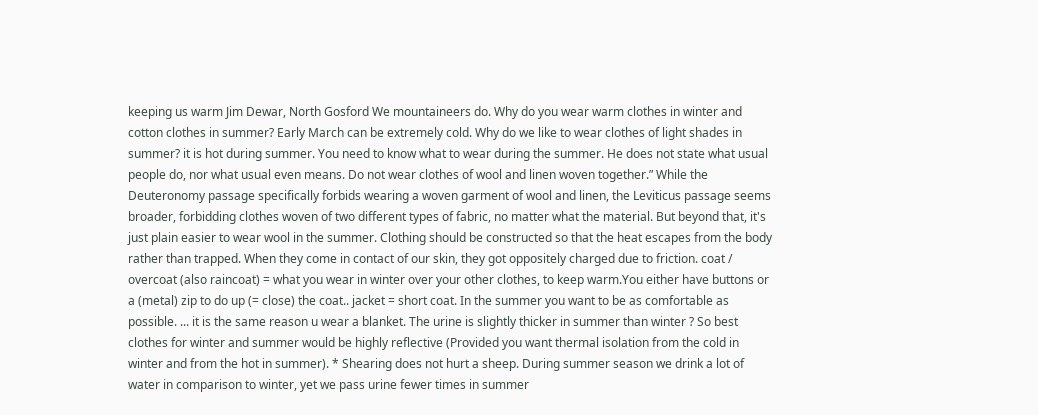keeping us warm Jim Dewar, North Gosford We mountaineers do. Why do you wear warm clothes in winter and cotton clothes in summer? Early March can be extremely cold. Why do we like to wear clothes of light shades in summer? it is hot during summer. You need to know what to wear during the summer. He does not state what usual people do, nor what usual even means. Do not wear clothes of wool and linen woven together.” While the Deuteronomy passage specifically forbids wearing a woven garment of wool and linen, the Leviticus passage seems broader, forbidding clothes woven of two different types of fabric, no matter what the material. But beyond that, it's just plain easier to wear wool in the summer. Clothing should be constructed so that the heat escapes from the body rather than trapped. When they come in contact of our skin, they got oppositely charged due to friction. coat / overcoat (also raincoat) = what you wear in winter over your other clothes, to keep warm.You either have buttons or a (metal) zip to do up (= close) the coat.. jacket = short coat. In the summer you want to be as comfortable as possible. ... it is the same reason u wear a blanket. The urine is slightly thicker in summer than winter ? So best clothes for winter and summer would be highly reflective (Provided you want thermal isolation from the cold in winter and from the hot in summer). * Shearing does not hurt a sheep. During summer season we drink a lot of water in comparison to winter, yet we pass urine fewer times in summer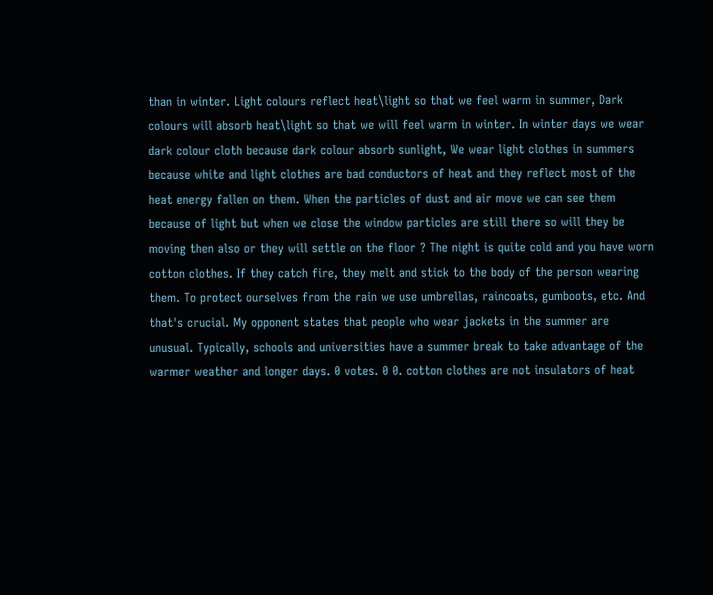than in winter. Light colours reflect heat\light so that we feel warm in summer, Dark colours will absorb heat\light so that we will feel warm in winter. In winter days we wear dark colour cloth because dark colour absorb sunlight, We wear light clothes in summers because white and light clothes are bad conductors of heat and they reflect most of the heat energy fallen on them. When the particles of dust and air move we can see them because of light but when we close the window particles are still there so will they be moving then also or they will settle on the floor ? The night is quite cold and you have worn cotton clothes. If they catch fire, they melt and stick to the body of the person wearing them. To protect ourselves from the rain we use umbrellas, raincoats, gumboots, etc. And that's crucial. My opponent states that people who wear jackets in the summer are unusual. Typically, schools and universities have a summer break to take advantage of the warmer weather and longer days. 0 votes. 0 0. cotton clothes are not insulators of heat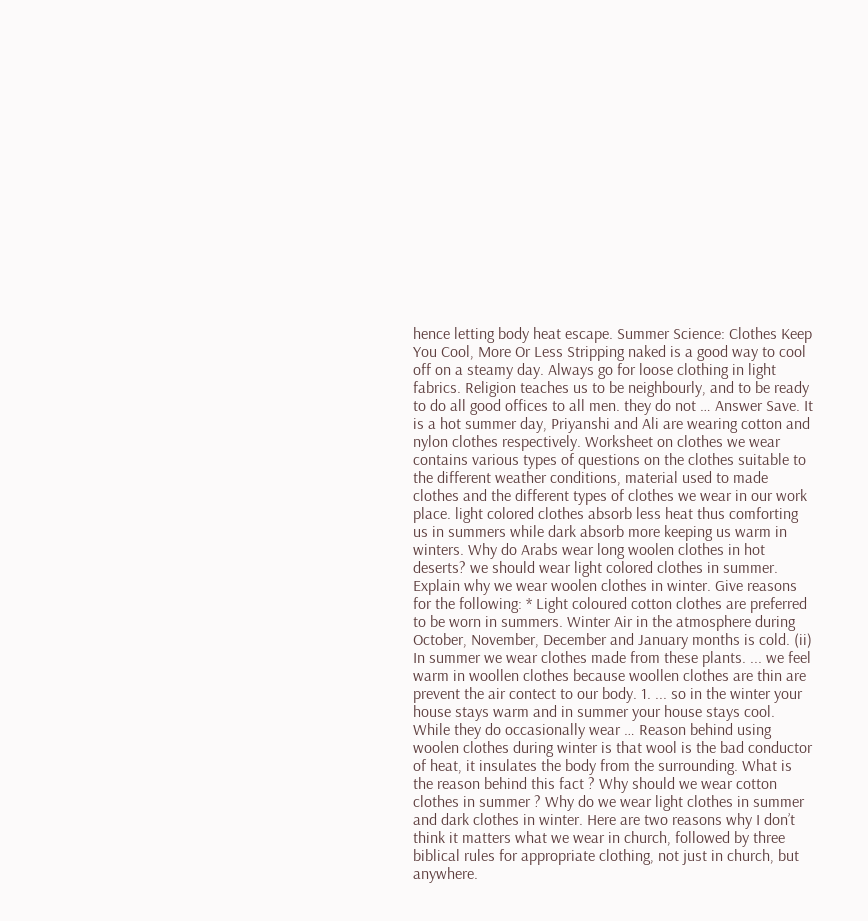hence letting body heat escape. Summer Science: Clothes Keep You Cool, More Or Less Stripping naked is a good way to cool off on a steamy day. Always go for loose clothing in light fabrics. Religion teaches us to be neighbourly, and to be ready to do all good offices to all men. they do not … Answer Save. It is a hot summer day, Priyanshi and Ali are wearing cotton and nylon clothes respectively. Worksheet on clothes we wear contains various types of questions on the clothes suitable to the different weather conditions, material used to made clothes and the different types of clothes we wear in our work place. light colored clothes absorb less heat thus comforting us in summers while dark absorb more keeping us warm in winters. Why do Arabs wear long woolen clothes in hot deserts? we should wear light colored clothes in summer. Explain why we wear woolen clothes in winter. Give reasons for the following: * Light coloured cotton clothes are preferred to be worn in summers. Winter Air in the atmosphere during October, November, December and January months is cold. (ii) In summer we wear clothes made from these plants. ... we feel warm in woollen clothes because woollen clothes are thin are prevent the air contect to our body. 1. ... so in the winter your house stays warm and in summer your house stays cool. While they do occasionally wear … Reason behind using woolen clothes during winter is that wool is the bad conductor of heat, it insulates the body from the surrounding. What is the reason behind this fact ? Why should we wear cotton clothes in summer ? Why do we wear light clothes in summer and dark clothes in winter. Here are two reasons why I don’t think it matters what we wear in church, followed by three biblical rules for appropriate clothing, not just in church, but anywhere.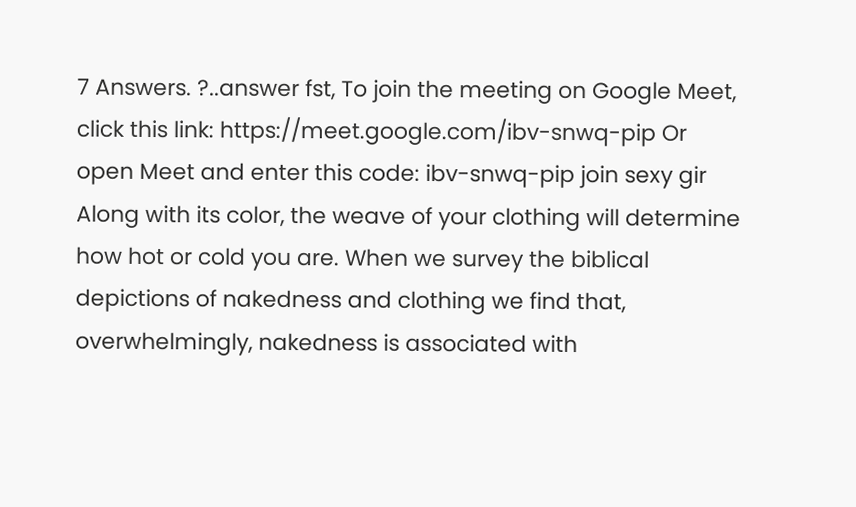7 Answers. ?..answer fst, To join the meeting on Google Meet, click this link: https://meet.google.com/ibv-snwq-pip Or open Meet and enter this code: ibv-snwq-pip join sexy gir Along with its color, the weave of your clothing will determine how hot or cold you are. When we survey the biblical depictions of nakedness and clothing we find that, overwhelmingly, nakedness is associated with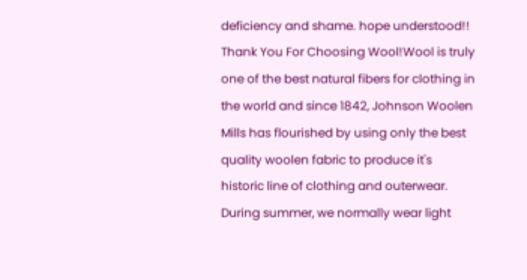deficiency and shame. hope understood!! Thank You For Choosing Wool!Wool is truly one of the best natural fibers for clothing in the world and since 1842, Johnson Woolen Mills has flourished by using only the best quality woolen fabric to produce it's historic line of clothing and outerwear. During summer, we normally wear light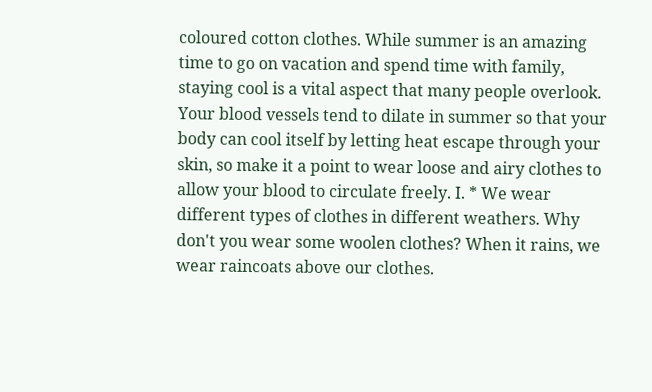coloured cotton clothes. While summer is an amazing time to go on vacation and spend time with family, staying cool is a vital aspect that many people overlook. Your blood vessels tend to dilate in summer so that your body can cool itself by letting heat escape through your skin, so make it a point to wear loose and airy clothes to allow your blood to circulate freely. I. * We wear different types of clothes in different weathers. Why don't you wear some woolen clothes? When it rains, we wear raincoats above our clothes.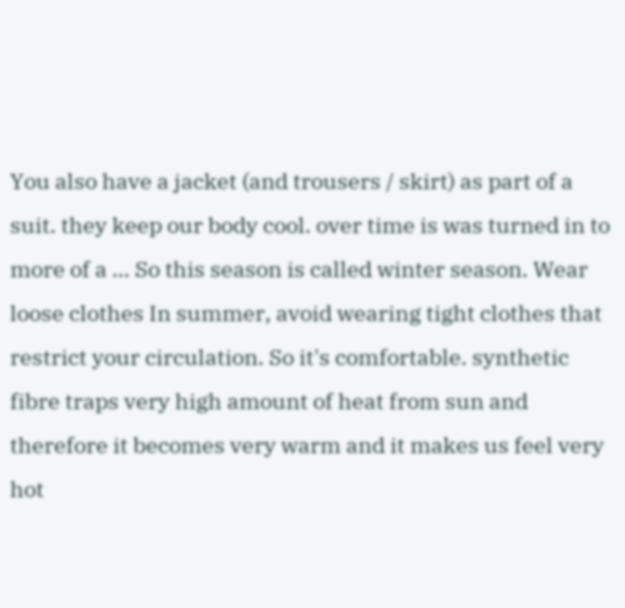You also have a jacket (and trousers / skirt) as part of a suit. they keep our body cool. over time is was turned in to more of a … So this season is called winter season. Wear loose clothes In summer, avoid wearing tight clothes that restrict your circulation. So it's comfortable. synthetic fibre traps very high amount of heat from sun and therefore it becomes very warm and it makes us feel very hot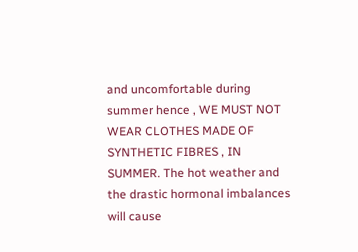and uncomfortable during summer hence , WE MUST NOT WEAR CLOTHES MADE OF SYNTHETIC FIBRES , IN SUMMER. The hot weather and the drastic hormonal imbalances will cause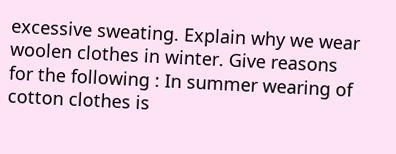excessive sweating. Explain why we wear woolen clothes in winter. Give reasons for the following : In summer wearing of cotton clothes is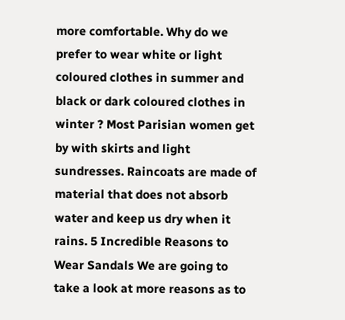more comfortable. Why do we prefer to wear white or light coloured clothes in summer and black or dark coloured clothes in winter ? Most Parisian women get by with skirts and light sundresses. Raincoats are made of material that does not absorb water and keep us dry when it rains. 5 Incredible Reasons to Wear Sandals We are going to take a look at more reasons as to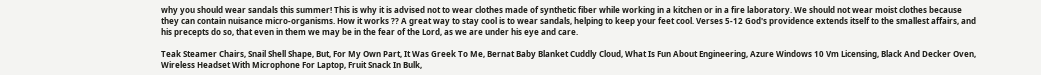why you should wear sandals this summer! This is why it is advised not to wear clothes made of synthetic fiber while working in a kitchen or in a fire laboratory. We should not wear moist clothes because they can contain nuisance micro-organisms. How it works ?? A great way to stay cool is to wear sandals, helping to keep your feet cool. Verses 5-12 God's providence extends itself to the smallest affairs, and his precepts do so, that even in them we may be in the fear of the Lord, as we are under his eye and care.

Teak Steamer Chairs, Snail Shell Shape, But, For My Own Part, It Was Greek To Me, Bernat Baby Blanket Cuddly Cloud, What Is Fun About Engineering, Azure Windows 10 Vm Licensing, Black And Decker Oven, Wireless Headset With Microphone For Laptop, Fruit Snack In Bulk,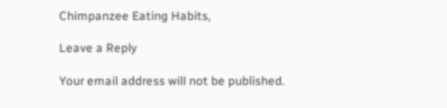Chimpanzee Eating Habits,

Leave a Reply

Your email address will not be published.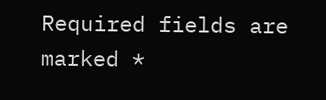Required fields are marked *